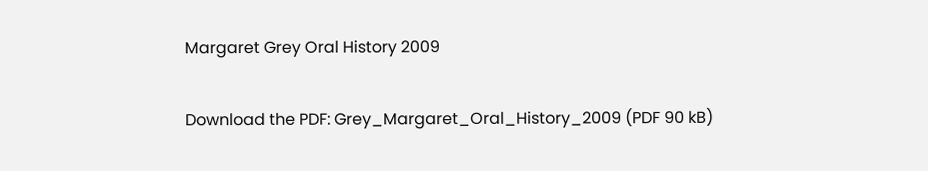Margaret Grey Oral History 2009

Download the PDF: Grey_Margaret_Oral_History_2009 (PDF 90 kB)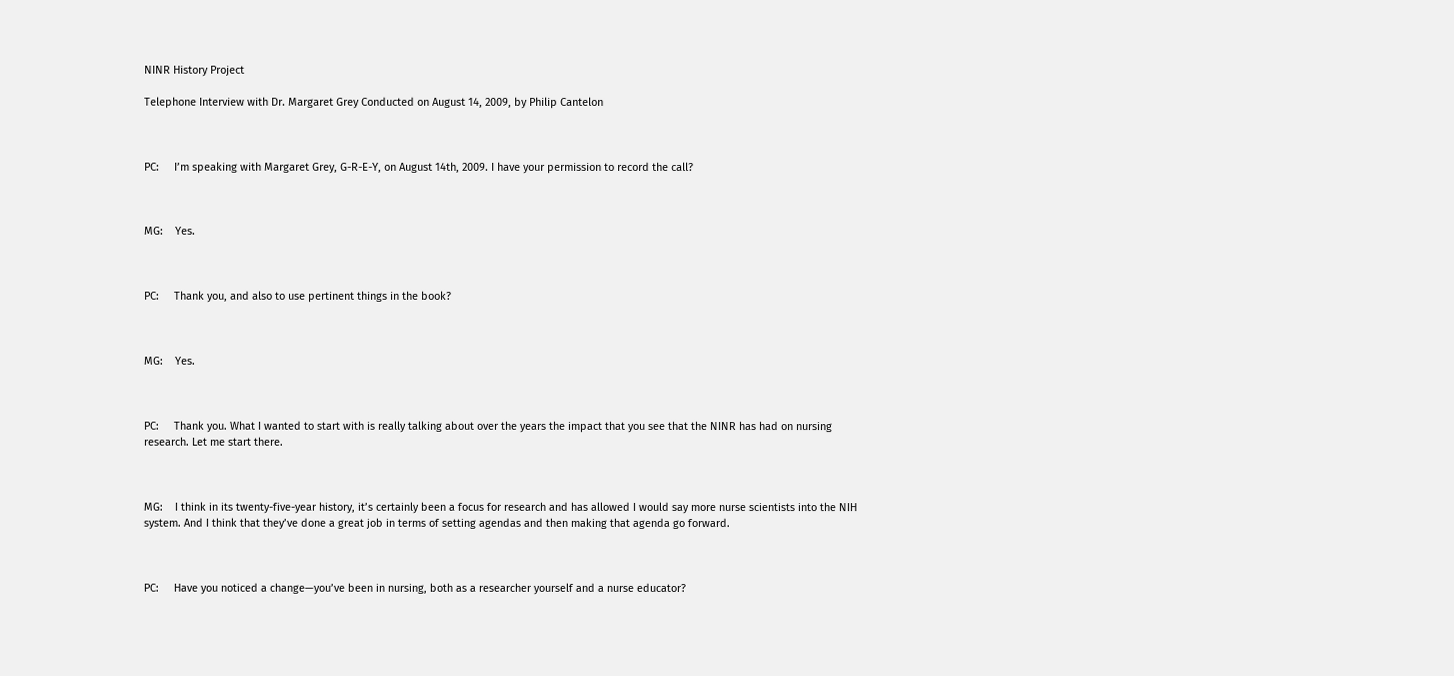NINR History Project

Telephone Interview with Dr. Margaret Grey Conducted on August 14, 2009, by Philip Cantelon



PC:     I’m speaking with Margaret Grey, G-R-E-Y, on August 14th, 2009. I have your permission to record the call?



MG:    Yes.



PC:     Thank you, and also to use pertinent things in the book?



MG:    Yes.



PC:     Thank you. What I wanted to start with is really talking about over the years the impact that you see that the NINR has had on nursing research. Let me start there.



MG:    I think in its twenty-five-year history, it’s certainly been a focus for research and has allowed I would say more nurse scientists into the NIH system. And I think that they’ve done a great job in terms of setting agendas and then making that agenda go forward.



PC:     Have you noticed a change—you’ve been in nursing, both as a researcher yourself and a nurse educator?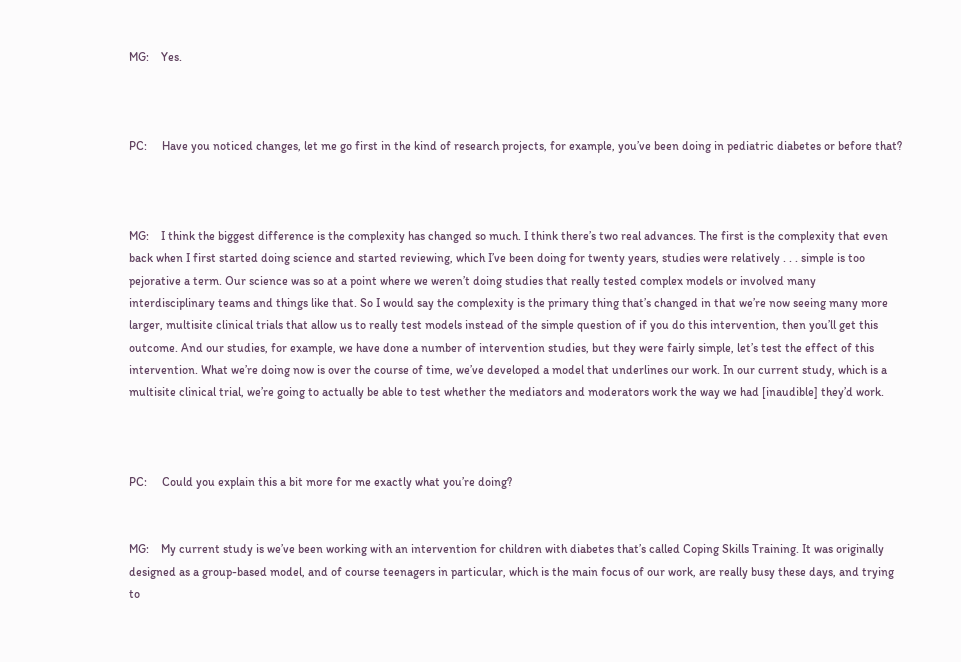MG:    Yes.



PC:     Have you noticed changes, let me go first in the kind of research projects, for example, you’ve been doing in pediatric diabetes or before that?



MG:    I think the biggest difference is the complexity has changed so much. I think there’s two real advances. The first is the complexity that even back when I first started doing science and started reviewing, which I’ve been doing for twenty years, studies were relatively . . . simple is too pejorative a term. Our science was so at a point where we weren’t doing studies that really tested complex models or involved many interdisciplinary teams and things like that. So I would say the complexity is the primary thing that’s changed in that we’re now seeing many more larger, multisite clinical trials that allow us to really test models instead of the simple question of if you do this intervention, then you’ll get this outcome. And our studies, for example, we have done a number of intervention studies, but they were fairly simple, let’s test the effect of this intervention. What we’re doing now is over the course of time, we’ve developed a model that underlines our work. In our current study, which is a multisite clinical trial, we’re going to actually be able to test whether the mediators and moderators work the way we had [inaudible] they’d work.



PC:     Could you explain this a bit more for me exactly what you’re doing?


MG:    My current study is we’ve been working with an intervention for children with diabetes that’s called Coping Skills Training. It was originally designed as a group-based model, and of course teenagers in particular, which is the main focus of our work, are really busy these days, and trying to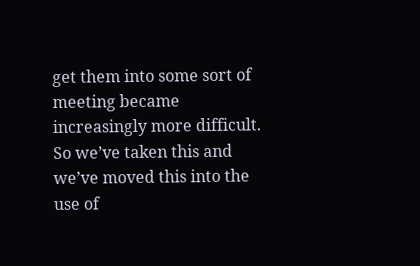get them into some sort of meeting became increasingly more difficult. So we’ve taken this and we’ve moved this into the use of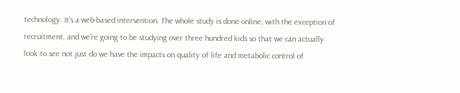technology. It’s a web-based intervention. The whole study is done online, with the exception of recruitment, and we’re going to be studying over three hundred kids so that we can actually look to see not just do we have the impacts on quality of life and metabolic control of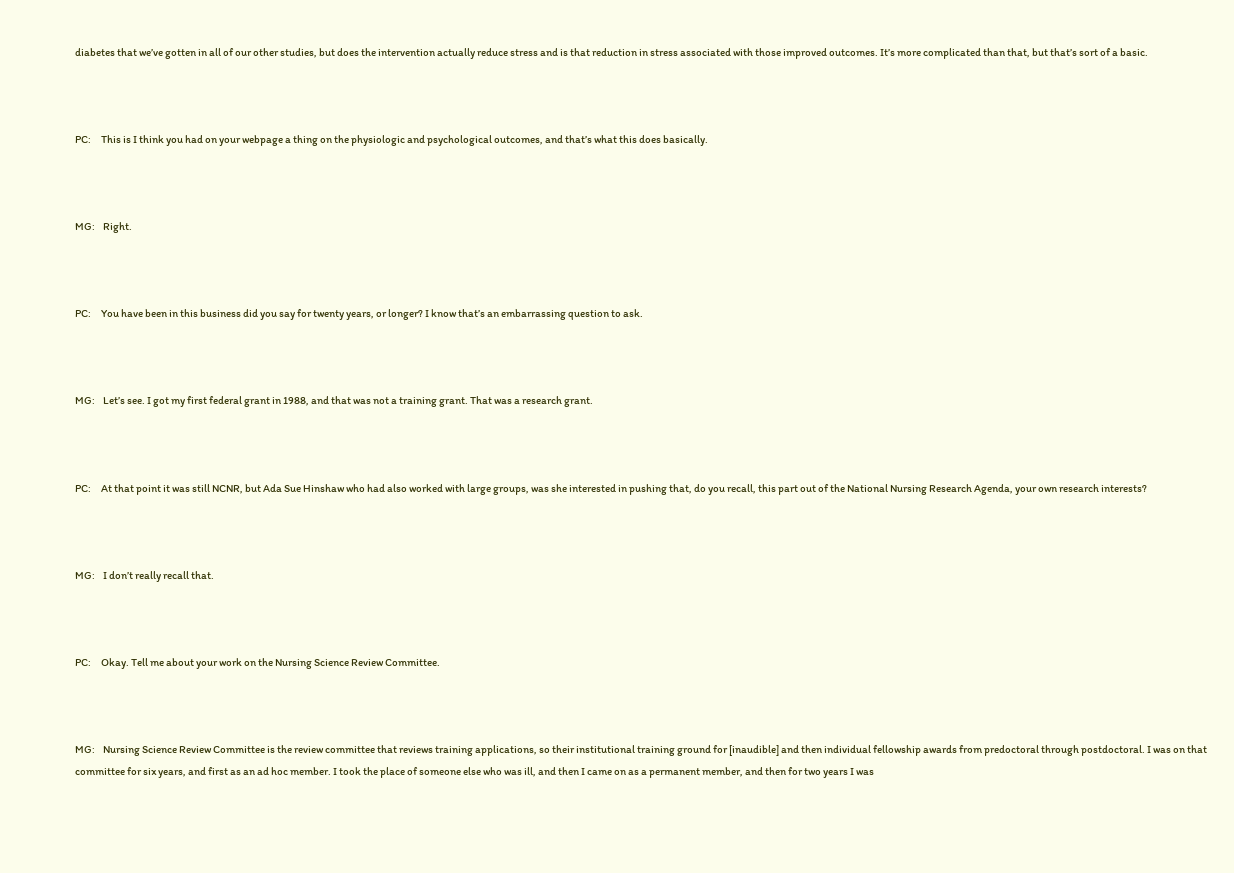diabetes that we’ve gotten in all of our other studies, but does the intervention actually reduce stress and is that reduction in stress associated with those improved outcomes. It’s more complicated than that, but that’s sort of a basic.



PC:     This is I think you had on your webpage a thing on the physiologic and psychological outcomes, and that’s what this does basically.



MG:    Right.



PC:     You have been in this business did you say for twenty years, or longer? I know that’s an embarrassing question to ask.



MG:    Let’s see. I got my first federal grant in 1988, and that was not a training grant. That was a research grant.



PC:     At that point it was still NCNR, but Ada Sue Hinshaw who had also worked with large groups, was she interested in pushing that, do you recall, this part out of the National Nursing Research Agenda, your own research interests?



MG:    I don’t really recall that.



PC:     Okay. Tell me about your work on the Nursing Science Review Committee.



MG:    Nursing Science Review Committee is the review committee that reviews training applications, so their institutional training ground for [inaudible] and then individual fellowship awards from predoctoral through postdoctoral. I was on that committee for six years, and first as an ad hoc member. I took the place of someone else who was ill, and then I came on as a permanent member, and then for two years I was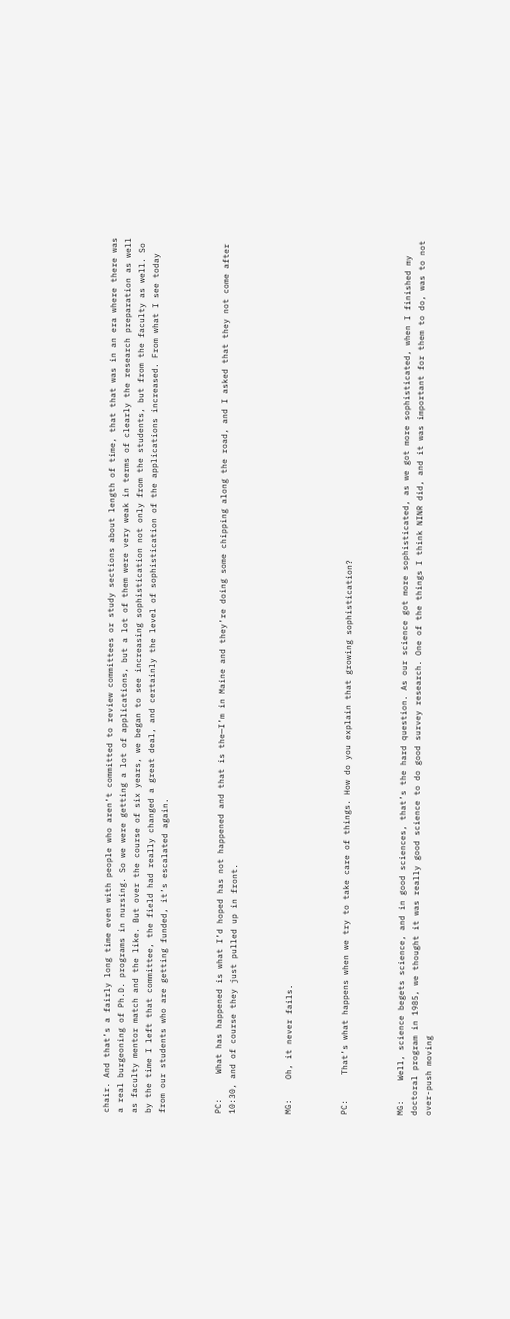chair. And that’s a fairly long time even with people who aren’t committed to review committees or study sections about length of time, that that was in an era where there was a real burgeoning of Ph.D. programs in nursing. So we were getting a lot of applications, but a lot of them were very weak in terms of clearly the research preparation as well as faculty mentor match and the like. But over the course of six years, we began to see increasing sophistication not only from the students, but from the faculty as well. So by the time I left that committee, the field had really changed a great deal, and certainly the level of sophistication of the applications increased. From what I see today from our students who are getting funded, it’s escalated again.



PC:     What has happened is what I’d hoped has not happened and that is the—I’m in Maine and they’re doing some chipping along the road, and I asked that they not come after 10:30, and of course they just pulled up in front.



MG:    Oh, it never fails.



PC:     That’s what happens when we try to take care of things. How do you explain that growing sophistication?



MG:    Well, science begets science, and in good sciences, that’s the hard question. As our science got more sophisticated, as we got more sophisticated, when I finished my doctoral program in 1985, we thought it was really good science to do good survey research. One of the things I think NINR did, and it was important for them to do, was to not over-push moving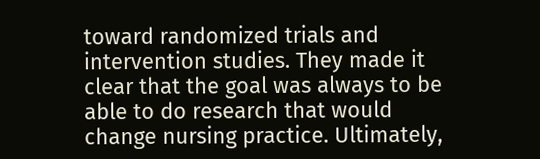toward randomized trials and intervention studies. They made it clear that the goal was always to be able to do research that would change nursing practice. Ultimately,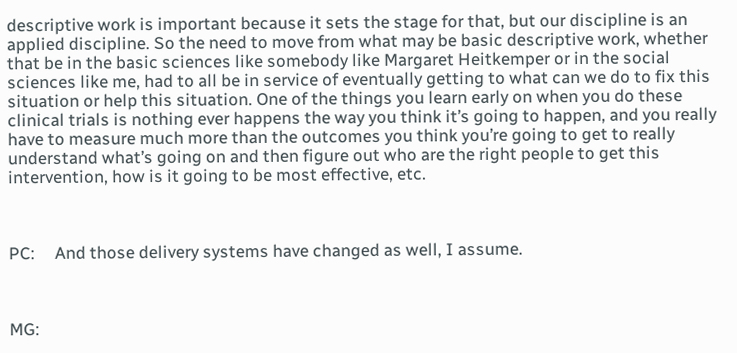descriptive work is important because it sets the stage for that, but our discipline is an applied discipline. So the need to move from what may be basic descriptive work, whether that be in the basic sciences like somebody like Margaret Heitkemper or in the social sciences like me, had to all be in service of eventually getting to what can we do to fix this situation or help this situation. One of the things you learn early on when you do these clinical trials is nothing ever happens the way you think it’s going to happen, and you really have to measure much more than the outcomes you think you’re going to get to really understand what’s going on and then figure out who are the right people to get this intervention, how is it going to be most effective, etc.



PC:     And those delivery systems have changed as well, I assume.



MG: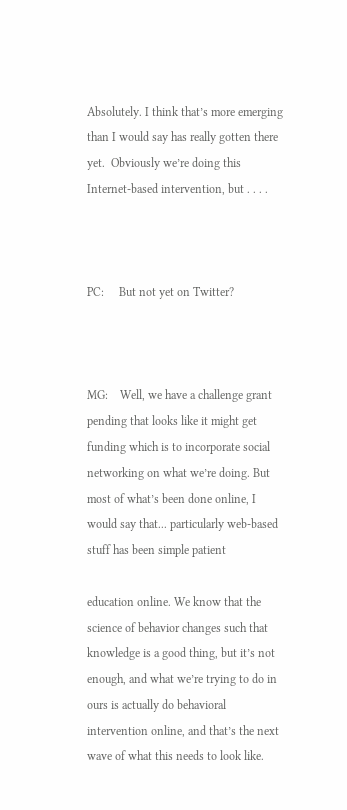Absolutely. I think that’s more emerging than I would say has really gotten there yet.  Obviously we’re doing this Internet-based intervention, but . . . .



PC:     But not yet on Twitter?



MG:    Well, we have a challenge grant pending that looks like it might get funding which is to incorporate social networking on what we’re doing. But most of what’s been done online, I would say that... particularly web-based stuff has been simple patient

education online. We know that the science of behavior changes such that knowledge is a good thing, but it’s not enough, and what we’re trying to do in ours is actually do behavioral intervention online, and that’s the next wave of what this needs to look like.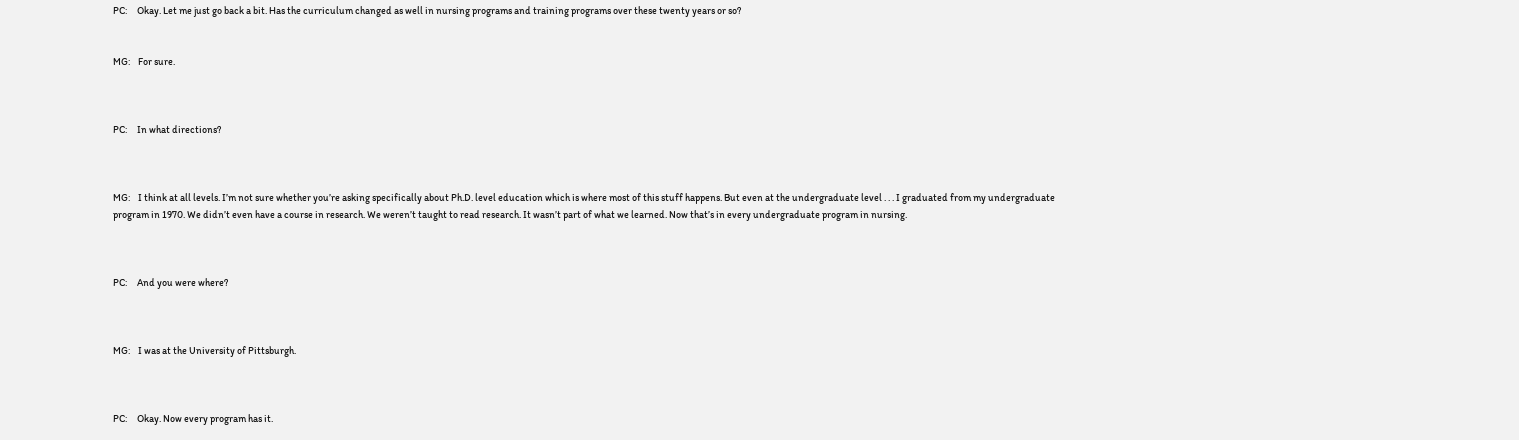PC:     Okay. Let me just go back a bit. Has the curriculum changed as well in nursing programs and training programs over these twenty years or so?


MG:    For sure.



PC:     In what directions?



MG:    I think at all levels. I’m not sure whether you’re asking specifically about Ph.D. level education which is where most of this stuff happens. But even at the undergraduate level . . . I graduated from my undergraduate program in 1970. We didn’t even have a course in research. We weren’t taught to read research. It wasn’t part of what we learned. Now that’s in every undergraduate program in nursing.



PC:     And you were where?



MG:    I was at the University of Pittsburgh.



PC:     Okay. Now every program has it.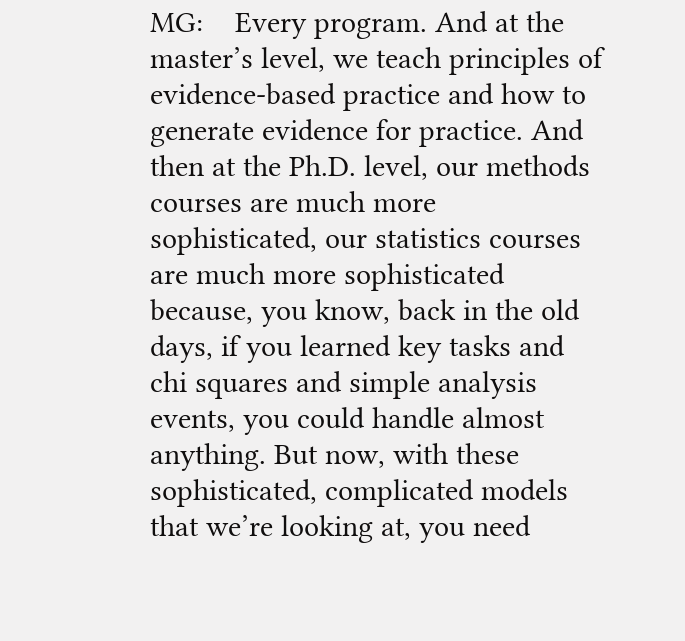MG:    Every program. And at the master’s level, we teach principles of evidence-based practice and how to generate evidence for practice. And then at the Ph.D. level, our methods courses are much more sophisticated, our statistics courses are much more sophisticated because, you know, back in the old days, if you learned key tasks and chi squares and simple analysis events, you could handle almost anything. But now, with these sophisticated, complicated models that we’re looking at, you need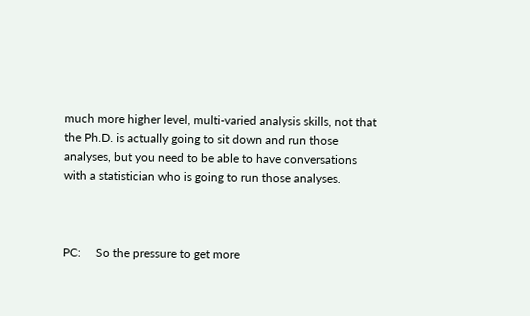much more higher level, multi-varied analysis skills, not that the Ph.D. is actually going to sit down and run those analyses, but you need to be able to have conversations with a statistician who is going to run those analyses.



PC:     So the pressure to get more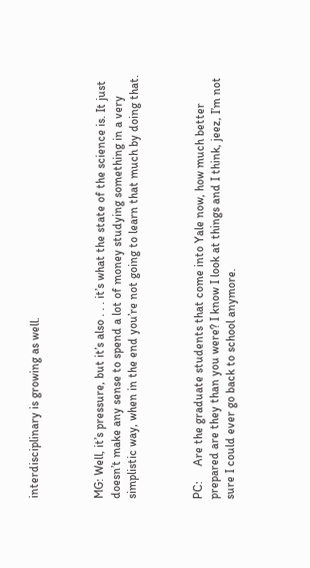interdisciplinary is growing as well.



MG: Well, it’s pressure, but it’s also . . . it’s what the state of the science is. It just doesn’t make any sense to spend a lot of money studying something in a very simplistic way, when in the end you’re not going to learn that much by doing that.



PC:     Are the graduate students that come into Yale now, how much better prepared are they than you were? I know I look at things and I think, jeez, I’m not sure I could ever go back to school anymore.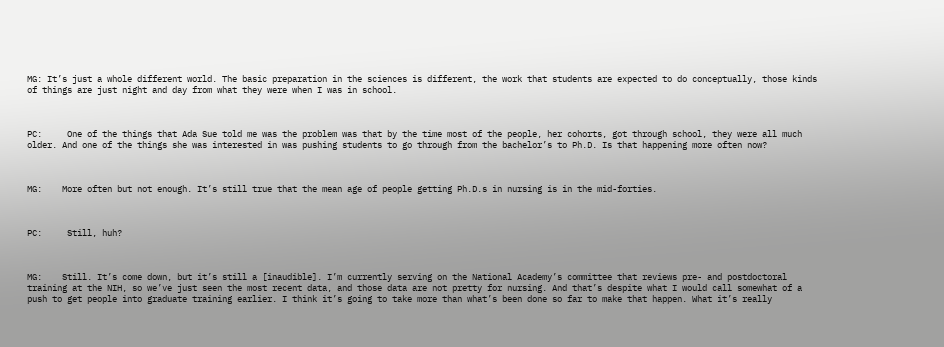MG: It’s just a whole different world. The basic preparation in the sciences is different, the work that students are expected to do conceptually, those kinds of things are just night and day from what they were when I was in school.



PC:     One of the things that Ada Sue told me was the problem was that by the time most of the people, her cohorts, got through school, they were all much older. And one of the things she was interested in was pushing students to go through from the bachelor’s to Ph.D. Is that happening more often now?



MG:    More often but not enough. It’s still true that the mean age of people getting Ph.D.s in nursing is in the mid-forties.



PC:     Still, huh?



MG:    Still. It’s come down, but it’s still a [inaudible]. I’m currently serving on the National Academy’s committee that reviews pre- and postdoctoral training at the NIH, so we’ve just seen the most recent data, and those data are not pretty for nursing. And that’s despite what I would call somewhat of a push to get people into graduate training earlier. I think it’s going to take more than what’s been done so far to make that happen. What it’s really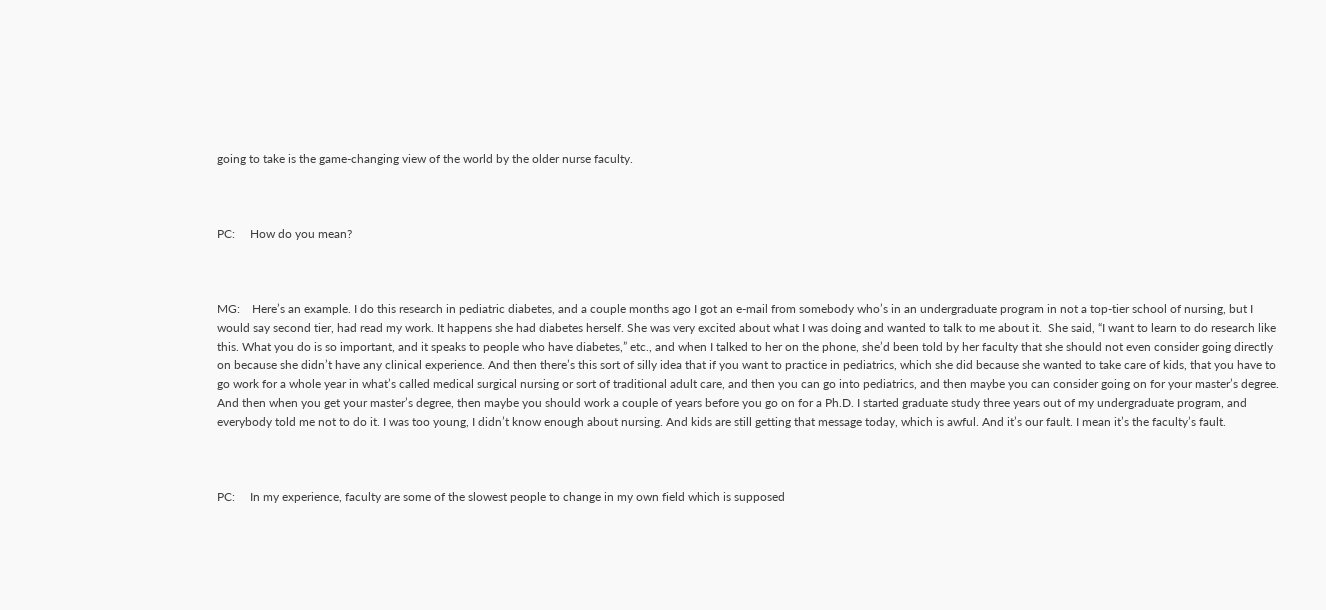going to take is the game-changing view of the world by the older nurse faculty.



PC:     How do you mean?



MG:    Here’s an example. I do this research in pediatric diabetes, and a couple months ago I got an e-mail from somebody who’s in an undergraduate program in not a top-tier school of nursing, but I would say second tier, had read my work. It happens she had diabetes herself. She was very excited about what I was doing and wanted to talk to me about it.  She said, “I want to learn to do research like this. What you do is so important, and it speaks to people who have diabetes,” etc., and when I talked to her on the phone, she’d been told by her faculty that she should not even consider going directly on because she didn’t have any clinical experience. And then there’s this sort of silly idea that if you want to practice in pediatrics, which she did because she wanted to take care of kids, that you have to go work for a whole year in what’s called medical surgical nursing or sort of traditional adult care, and then you can go into pediatrics, and then maybe you can consider going on for your master’s degree. And then when you get your master’s degree, then maybe you should work a couple of years before you go on for a Ph.D. I started graduate study three years out of my undergraduate program, and everybody told me not to do it. I was too young, I didn’t know enough about nursing. And kids are still getting that message today, which is awful. And it’s our fault. I mean it’s the faculty’s fault.



PC:     In my experience, faculty are some of the slowest people to change in my own field which is supposed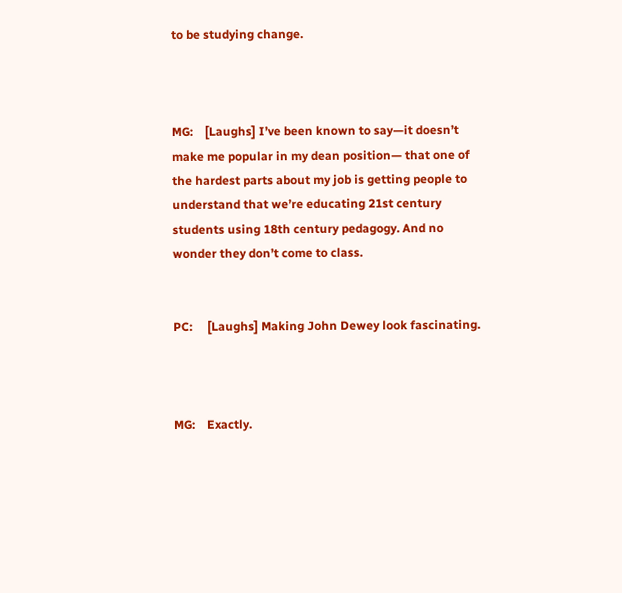to be studying change.



MG:    [Laughs] I’ve been known to say—it doesn’t make me popular in my dean position— that one of the hardest parts about my job is getting people to understand that we’re educating 21st century students using 18th century pedagogy. And no wonder they don’t come to class.


PC:     [Laughs] Making John Dewey look fascinating.



MG:    Exactly.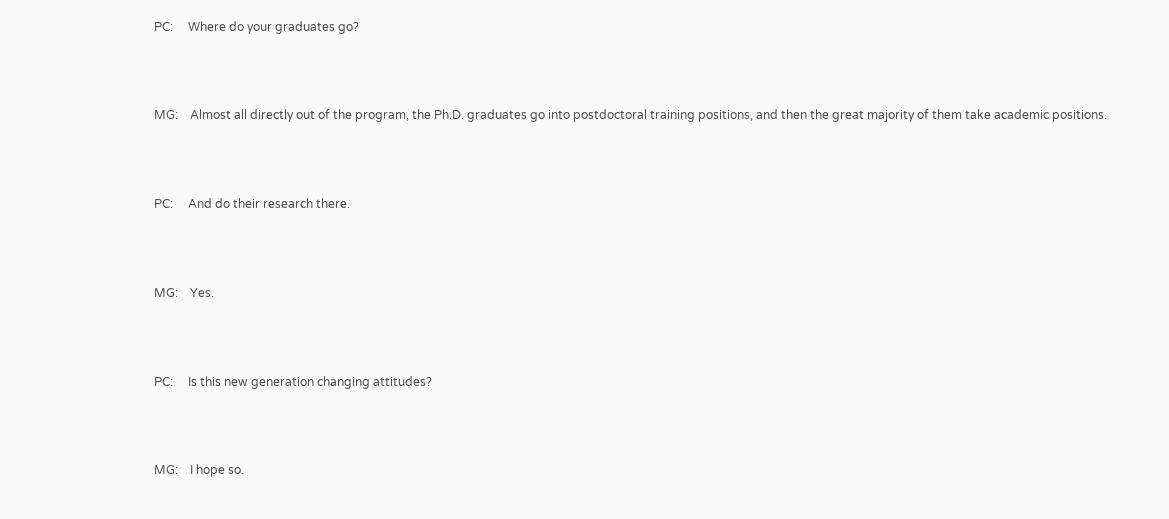PC:     Where do your graduates go?



MG:    Almost all directly out of the program, the Ph.D. graduates go into postdoctoral training positions, and then the great majority of them take academic positions.



PC:     And do their research there.



MG:    Yes.



PC:     Is this new generation changing attitudes?



MG:    I hope so.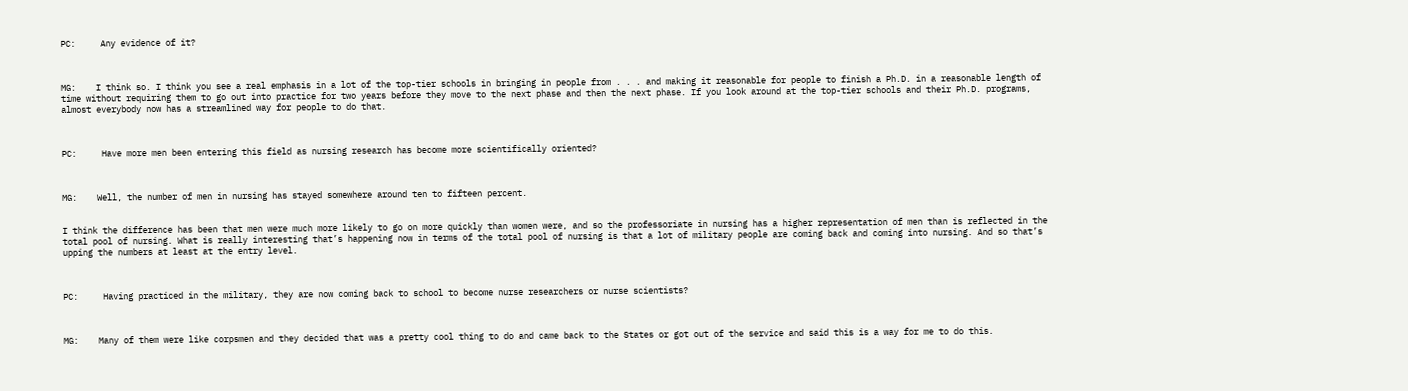PC:     Any evidence of it?



MG:    I think so. I think you see a real emphasis in a lot of the top-tier schools in bringing in people from . . . and making it reasonable for people to finish a Ph.D. in a reasonable length of time without requiring them to go out into practice for two years before they move to the next phase and then the next phase. If you look around at the top-tier schools and their Ph.D. programs, almost everybody now has a streamlined way for people to do that.



PC:     Have more men been entering this field as nursing research has become more scientifically oriented?



MG:    Well, the number of men in nursing has stayed somewhere around ten to fifteen percent.


I think the difference has been that men were much more likely to go on more quickly than women were, and so the professoriate in nursing has a higher representation of men than is reflected in the total pool of nursing. What is really interesting that’s happening now in terms of the total pool of nursing is that a lot of military people are coming back and coming into nursing. And so that’s upping the numbers at least at the entry level.



PC:     Having practiced in the military, they are now coming back to school to become nurse researchers or nurse scientists?



MG:    Many of them were like corpsmen and they decided that was a pretty cool thing to do and came back to the States or got out of the service and said this is a way for me to do this.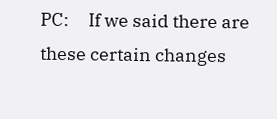PC:     If we said there are these certain changes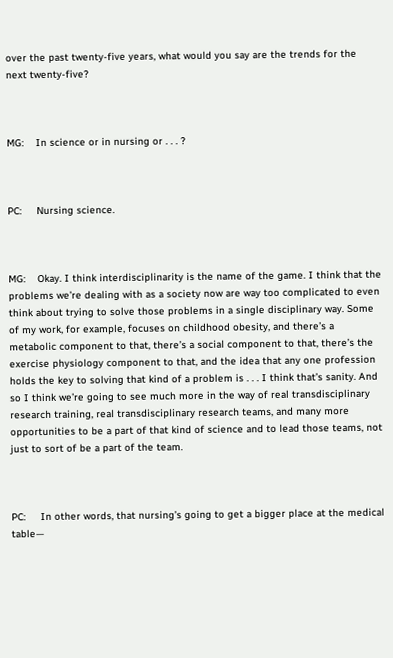over the past twenty-five years, what would you say are the trends for the next twenty-five?



MG:    In science or in nursing or . . . ?



PC:     Nursing science.



MG:    Okay. I think interdisciplinarity is the name of the game. I think that the problems we’re dealing with as a society now are way too complicated to even think about trying to solve those problems in a single disciplinary way. Some of my work, for example, focuses on childhood obesity, and there’s a metabolic component to that, there’s a social component to that, there’s the exercise physiology component to that, and the idea that any one profession holds the key to solving that kind of a problem is . . . I think that’s sanity. And so I think we’re going to see much more in the way of real transdisciplinary research training, real transdisciplinary research teams, and many more opportunities to be a part of that kind of science and to lead those teams, not just to sort of be a part of the team.



PC:     In other words, that nursing’s going to get a bigger place at the medical table—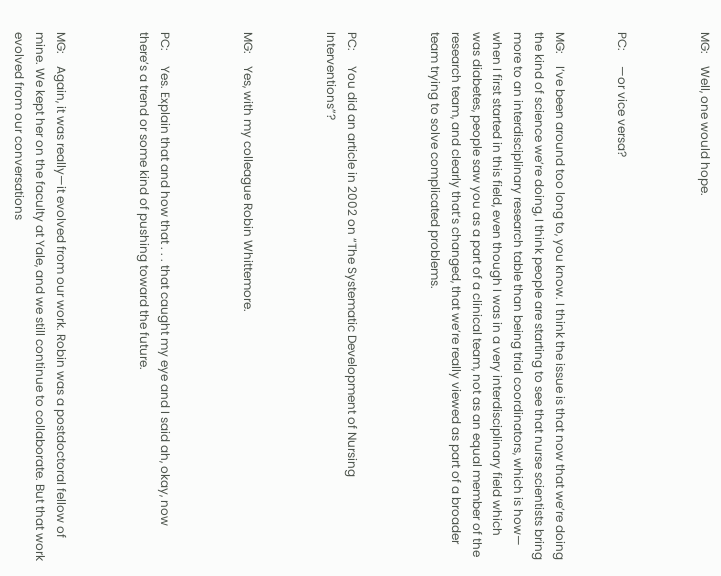MG:    Well, one would hope.



PC:     —or vice versa?


MG:    I’ve been around too long to, you know. I think the issue is that now that we’re doing the kind of science we’re doing, I think people are starting to see that nurse scientists bring more to an interdisciplinary research table than being trial coordinators, which is how— when I first started in this field, even though I was in a very interdisciplinary field which was diabetes, people saw you as a part of a clinical team, not as an equal member of the research team, and clearly that’s changed, that we’re really viewed as part of a broader team trying to solve complicated problems.



PC:     You did an article in 2002 on “The Systematic Development of Nursing Interventions”?



MG:    Yes, with my colleague Robin Whittemore.



PC:     Yes. Explain that and how that . . . that caught my eye and I said ah, okay, now there’s a trend or some kind of pushing toward the future.



MG:    Again, it was really—it evolved from our work. Robin was a postdoctoral fellow of mine. We kept her on the faculty at Yale, and we still continue to collaborate. But that work evolved from our conversations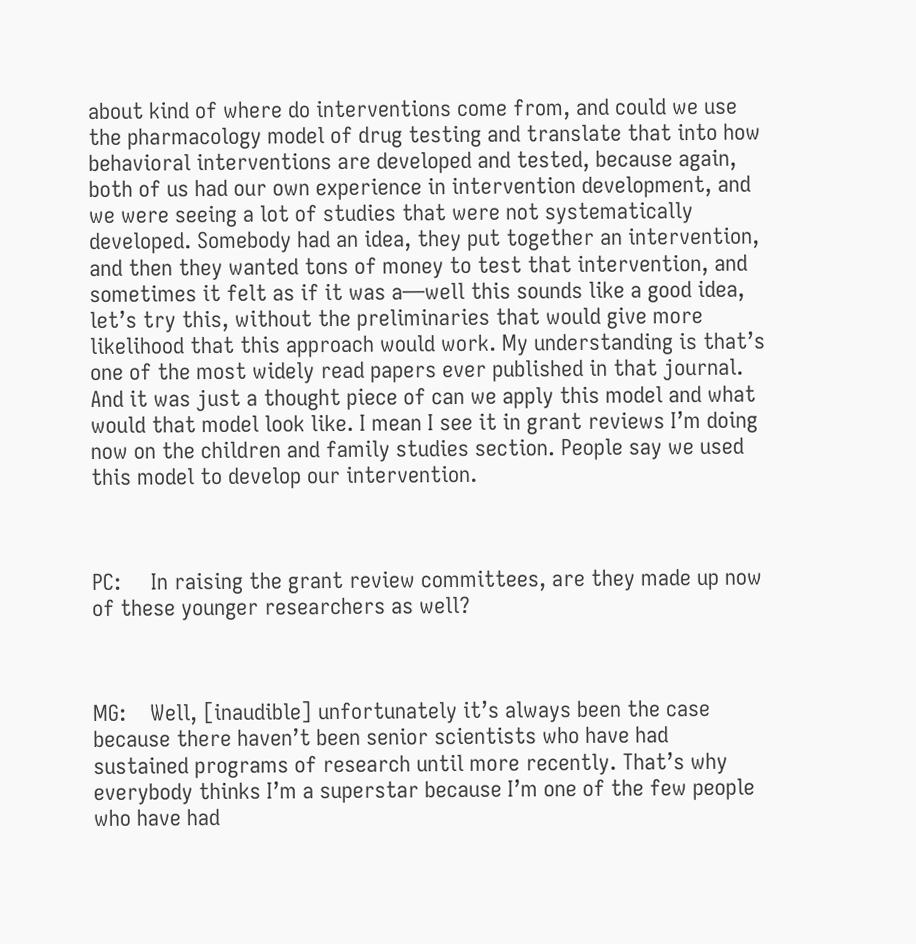about kind of where do interventions come from, and could we use the pharmacology model of drug testing and translate that into how behavioral interventions are developed and tested, because again, both of us had our own experience in intervention development, and we were seeing a lot of studies that were not systematically developed. Somebody had an idea, they put together an intervention, and then they wanted tons of money to test that intervention, and sometimes it felt as if it was a—well this sounds like a good idea, let’s try this, without the preliminaries that would give more likelihood that this approach would work. My understanding is that’s one of the most widely read papers ever published in that journal. And it was just a thought piece of can we apply this model and what would that model look like. I mean I see it in grant reviews I’m doing now on the children and family studies section. People say we used this model to develop our intervention.



PC:     In raising the grant review committees, are they made up now of these younger researchers as well?



MG:    Well, [inaudible] unfortunately it’s always been the case because there haven’t been senior scientists who have had sustained programs of research until more recently. That’s why everybody thinks I’m a superstar because I’m one of the few people who have had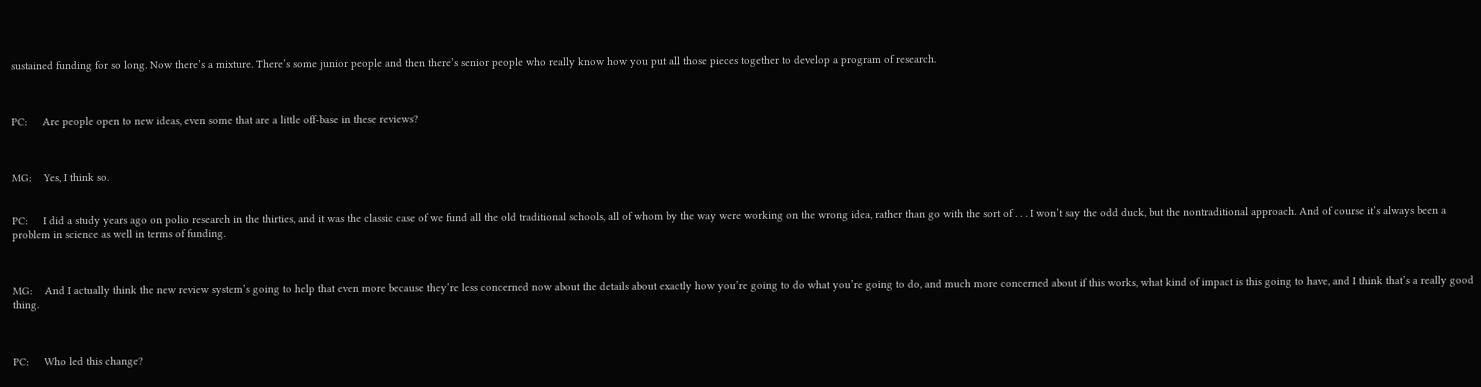sustained funding for so long. Now there’s a mixture. There’s some junior people and then there’s senior people who really know how you put all those pieces together to develop a program of research.



PC:     Are people open to new ideas, even some that are a little off-base in these reviews?



MG:    Yes, I think so.


PC:     I did a study years ago on polio research in the thirties, and it was the classic case of we fund all the old traditional schools, all of whom by the way were working on the wrong idea, rather than go with the sort of . . . I won’t say the odd duck, but the nontraditional approach. And of course it’s always been a problem in science as well in terms of funding.



MG:    And I actually think the new review system’s going to help that even more because they’re less concerned now about the details about exactly how you’re going to do what you’re going to do, and much more concerned about if this works, what kind of impact is this going to have, and I think that’s a really good thing.



PC:     Who led this change?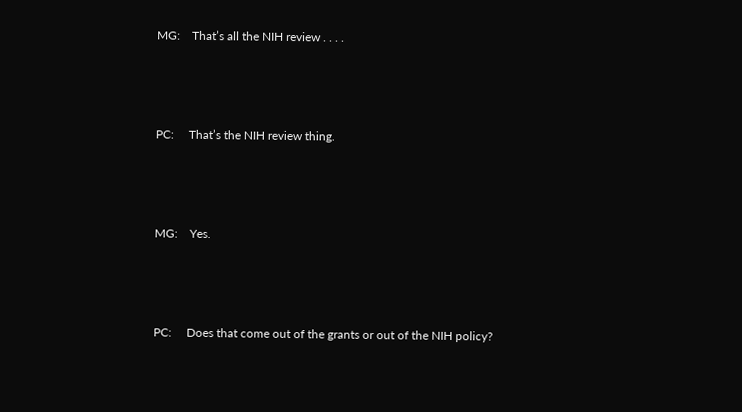MG:    That’s all the NIH review . . . .



PC:     That’s the NIH review thing.



MG:    Yes.



PC:     Does that come out of the grants or out of the NIH policy?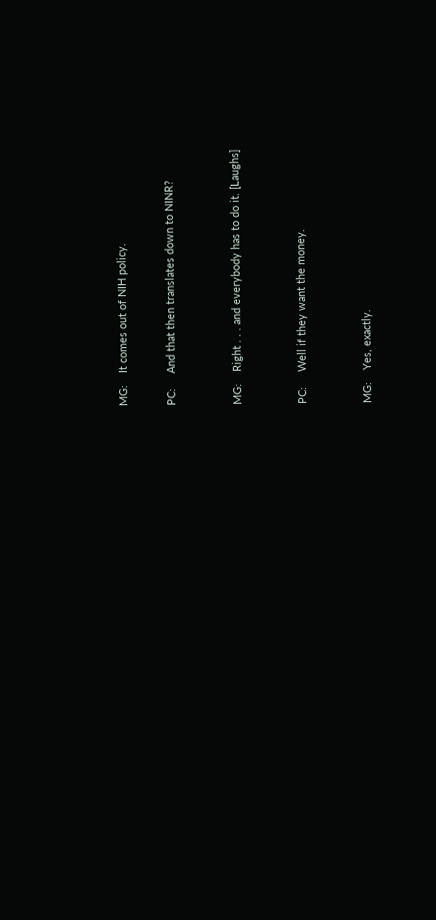MG:    It comes out of NIH policy.


PC:     And that then translates down to NINR?



MG:    Right . . . and everybody has to do it. [Laughs]



PC:     Well if they want the money.



MG:    Yes, exactly.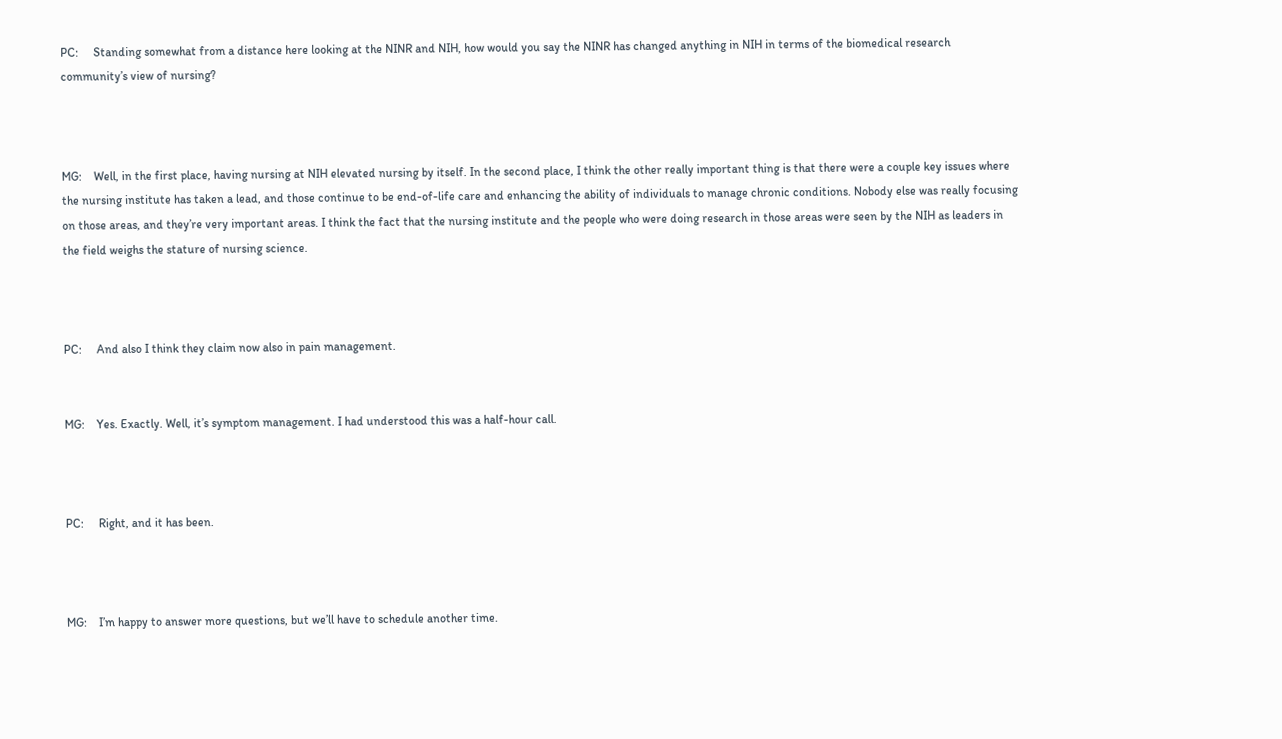PC:     Standing somewhat from a distance here looking at the NINR and NIH, how would you say the NINR has changed anything in NIH in terms of the biomedical research community’s view of nursing?



MG:    Well, in the first place, having nursing at NIH elevated nursing by itself. In the second place, I think the other really important thing is that there were a couple key issues where the nursing institute has taken a lead, and those continue to be end-of-life care and enhancing the ability of individuals to manage chronic conditions. Nobody else was really focusing on those areas, and they’re very important areas. I think the fact that the nursing institute and the people who were doing research in those areas were seen by the NIH as leaders in the field weighs the stature of nursing science.



PC:     And also I think they claim now also in pain management.


MG:    Yes. Exactly. Well, it’s symptom management. I had understood this was a half-hour call.



PC:     Right, and it has been.



MG:    I’m happy to answer more questions, but we’ll have to schedule another time.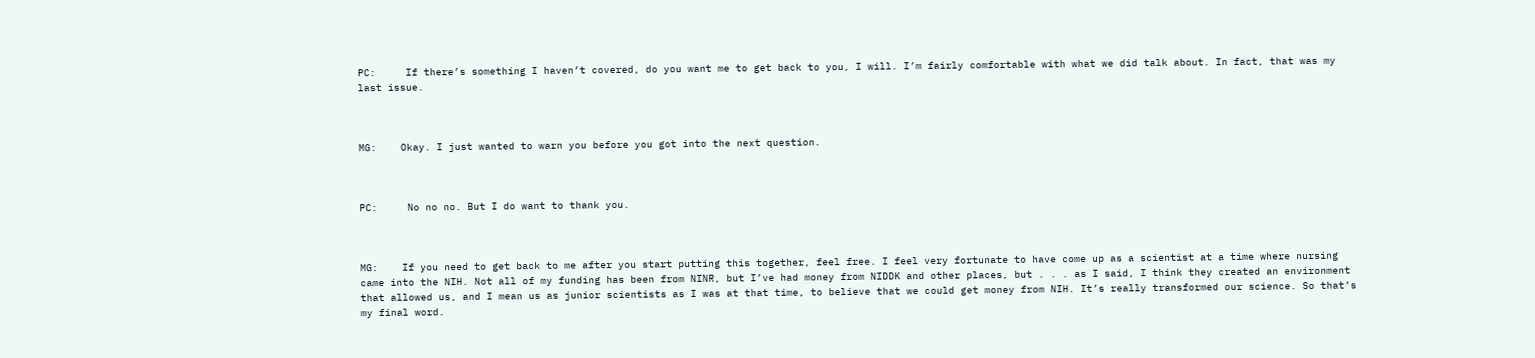PC:     If there’s something I haven’t covered, do you want me to get back to you, I will. I’m fairly comfortable with what we did talk about. In fact, that was my last issue.



MG:    Okay. I just wanted to warn you before you got into the next question.



PC:     No no no. But I do want to thank you.



MG:    If you need to get back to me after you start putting this together, feel free. I feel very fortunate to have come up as a scientist at a time where nursing came into the NIH. Not all of my funding has been from NINR, but I’ve had money from NIDDK and other places, but . . . as I said, I think they created an environment that allowed us, and I mean us as junior scientists as I was at that time, to believe that we could get money from NIH. It’s really transformed our science. So that’s my final word.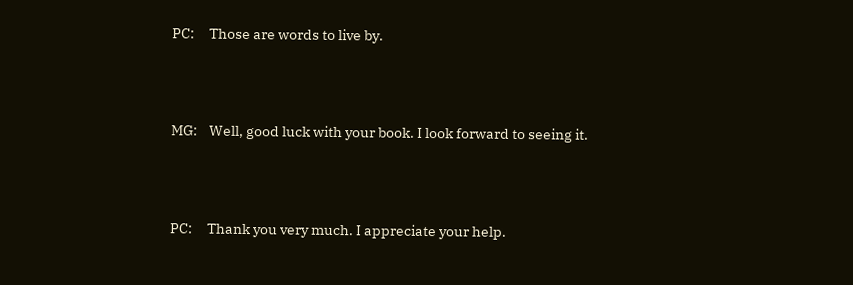PC:     Those are words to live by.



MG:    Well, good luck with your book. I look forward to seeing it.



PC:     Thank you very much. I appreciate your help.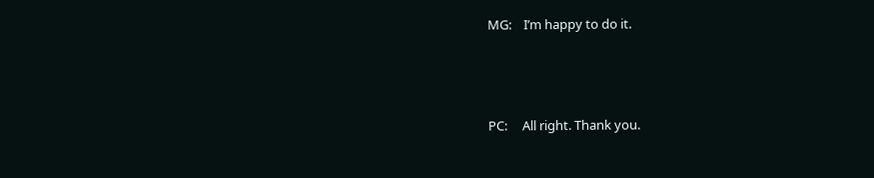MG:    I’m happy to do it.



PC:     All right. Thank you.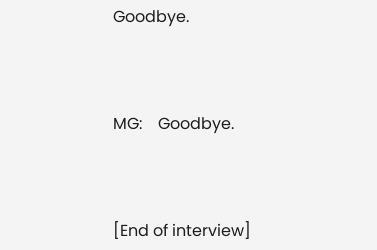Goodbye.



MG:    Goodbye.



[End of interview]